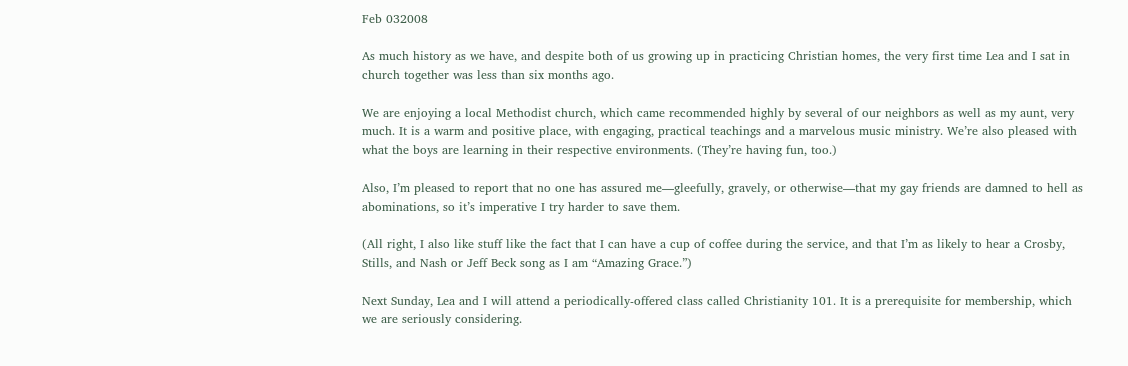Feb 032008

As much history as we have, and despite both of us growing up in practicing Christian homes, the very first time Lea and I sat in church together was less than six months ago.

We are enjoying a local Methodist church, which came recommended highly by several of our neighbors as well as my aunt, very much. It is a warm and positive place, with engaging, practical teachings and a marvelous music ministry. We’re also pleased with what the boys are learning in their respective environments. (They’re having fun, too.)

Also, I’m pleased to report that no one has assured me—gleefully, gravely, or otherwise—that my gay friends are damned to hell as abominations, so it’s imperative I try harder to save them.

(All right, I also like stuff like the fact that I can have a cup of coffee during the service, and that I’m as likely to hear a Crosby, Stills, and Nash or Jeff Beck song as I am “Amazing Grace.”)

Next Sunday, Lea and I will attend a periodically-offered class called Christianity 101. It is a prerequisite for membership, which we are seriously considering.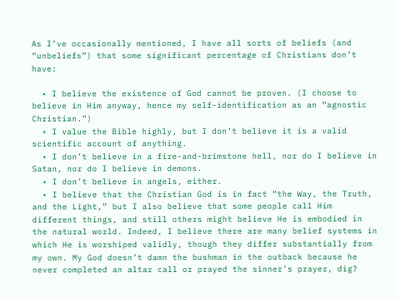As I’ve occasionally mentioned, I have all sorts of beliefs (and “unbeliefs”) that some significant percentage of Christians don’t have:

  • I believe the existence of God cannot be proven. (I choose to believe in Him anyway, hence my self-identification as an “agnostic Christian.”)
  • I value the Bible highly, but I don’t believe it is a valid scientific account of anything.
  • I don’t believe in a fire-and-brimstone hell, nor do I believe in Satan, nor do I believe in demons.
  • I don’t believe in angels, either.
  • I believe that the Christian God is in fact “the Way, the Truth, and the Light,” but I also believe that some people call Him different things, and still others might believe He is embodied in the natural world. Indeed, I believe there are many belief systems in which He is worshiped validly, though they differ substantially from my own. My God doesn’t damn the bushman in the outback because he never completed an altar call or prayed the sinner’s prayer, dig?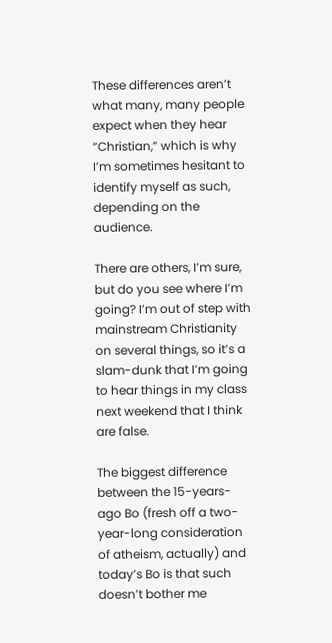These differences aren’t what many, many people expect when they hear “Christian,” which is why I’m sometimes hesitant to identify myself as such, depending on the audience.

There are others, I’m sure, but do you see where I’m going? I’m out of step with mainstream Christianity on several things, so it’s a slam-dunk that I’m going to hear things in my class next weekend that I think are false.

The biggest difference between the 15-years-ago Bo (fresh off a two-year-long consideration of atheism, actually) and today’s Bo is that such doesn’t bother me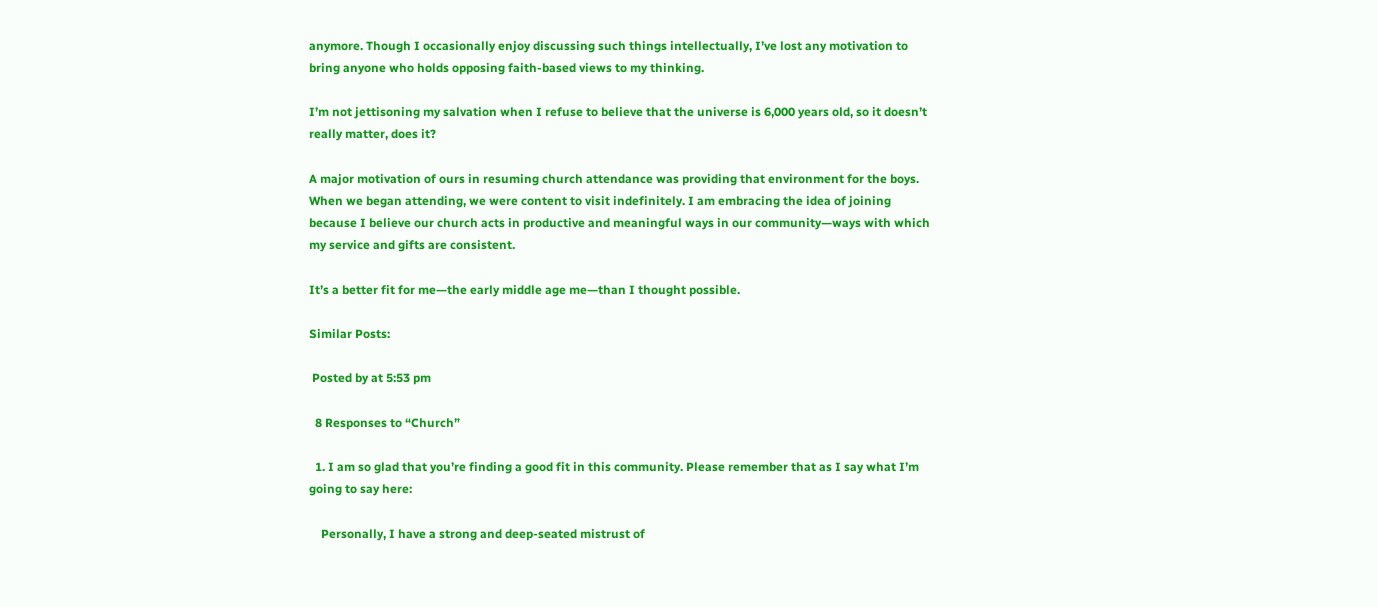anymore. Though I occasionally enjoy discussing such things intellectually, I’ve lost any motivation to bring anyone who holds opposing faith-based views to my thinking.

I’m not jettisoning my salvation when I refuse to believe that the universe is 6,000 years old, so it doesn’t really matter, does it?

A major motivation of ours in resuming church attendance was providing that environment for the boys. When we began attending, we were content to visit indefinitely. I am embracing the idea of joining because I believe our church acts in productive and meaningful ways in our community—ways with which my service and gifts are consistent.

It’s a better fit for me—the early middle age me—than I thought possible.

Similar Posts:

 Posted by at 5:53 pm

  8 Responses to “Church”

  1. I am so glad that you’re finding a good fit in this community. Please remember that as I say what I’m going to say here:

    Personally, I have a strong and deep-seated mistrust of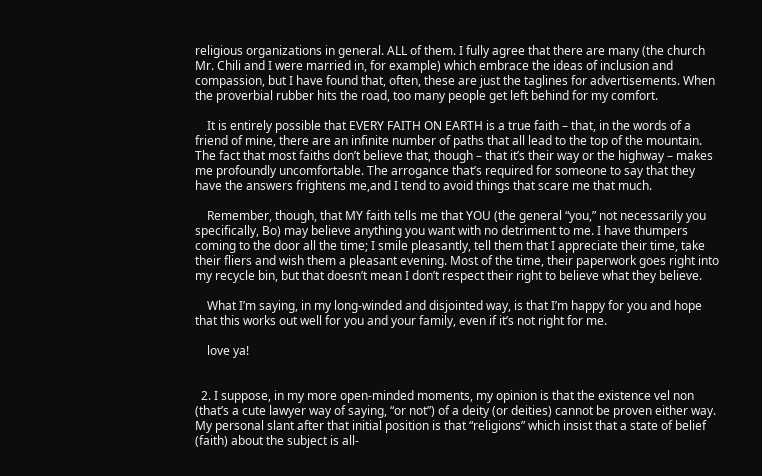religious organizations in general. ALL of them. I fully agree that there are many (the church Mr. Chili and I were married in, for example) which embrace the ideas of inclusion and compassion, but I have found that, often, these are just the taglines for advertisements. When the proverbial rubber hits the road, too many people get left behind for my comfort.

    It is entirely possible that EVERY FAITH ON EARTH is a true faith – that, in the words of a friend of mine, there are an infinite number of paths that all lead to the top of the mountain. The fact that most faiths don’t believe that, though – that it’s their way or the highway – makes me profoundly uncomfortable. The arrogance that’s required for someone to say that they have the answers frightens me,and I tend to avoid things that scare me that much.

    Remember, though, that MY faith tells me that YOU (the general “you,” not necessarily you specifically, Bo) may believe anything you want with no detriment to me. I have thumpers coming to the door all the time; I smile pleasantly, tell them that I appreciate their time, take their fliers and wish them a pleasant evening. Most of the time, their paperwork goes right into my recycle bin, but that doesn’t mean I don’t respect their right to believe what they believe.

    What I’m saying, in my long-winded and disjointed way, is that I’m happy for you and hope that this works out well for you and your family, even if it’s not right for me.

    love ya!


  2. I suppose, in my more open-minded moments, my opinion is that the existence vel non (that’s a cute lawyer way of saying, “or not”) of a deity (or deities) cannot be proven either way. My personal slant after that initial position is that “religions” which insist that a state of belief (faith) about the subject is all-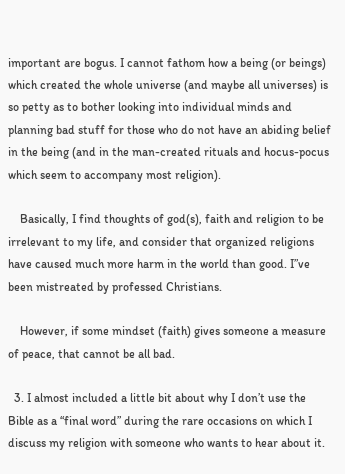important are bogus. I cannot fathom how a being (or beings) which created the whole universe (and maybe all universes) is so petty as to bother looking into individual minds and planning bad stuff for those who do not have an abiding belief in the being (and in the man-created rituals and hocus-pocus which seem to accompany most religion).

    Basically, I find thoughts of god(s), faith and religion to be irrelevant to my life, and consider that organized religions have caused much more harm in the world than good. I”ve been mistreated by professed Christians.

    However, if some mindset (faith) gives someone a measure of peace, that cannot be all bad.

  3. I almost included a little bit about why I don’t use the Bible as a “final word” during the rare occasions on which I discuss my religion with someone who wants to hear about it.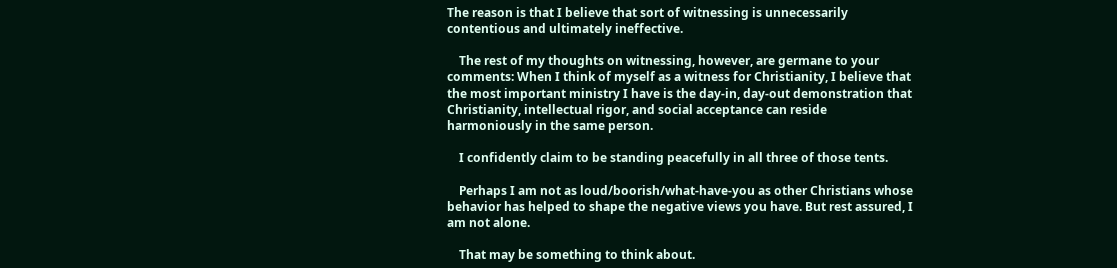The reason is that I believe that sort of witnessing is unnecessarily contentious and ultimately ineffective.

    The rest of my thoughts on witnessing, however, are germane to your comments: When I think of myself as a witness for Christianity, I believe that the most important ministry I have is the day-in, day-out demonstration that Christianity, intellectual rigor, and social acceptance can reside harmoniously in the same person.

    I confidently claim to be standing peacefully in all three of those tents.

    Perhaps I am not as loud/boorish/what-have-you as other Christians whose behavior has helped to shape the negative views you have. But rest assured, I am not alone.

    That may be something to think about.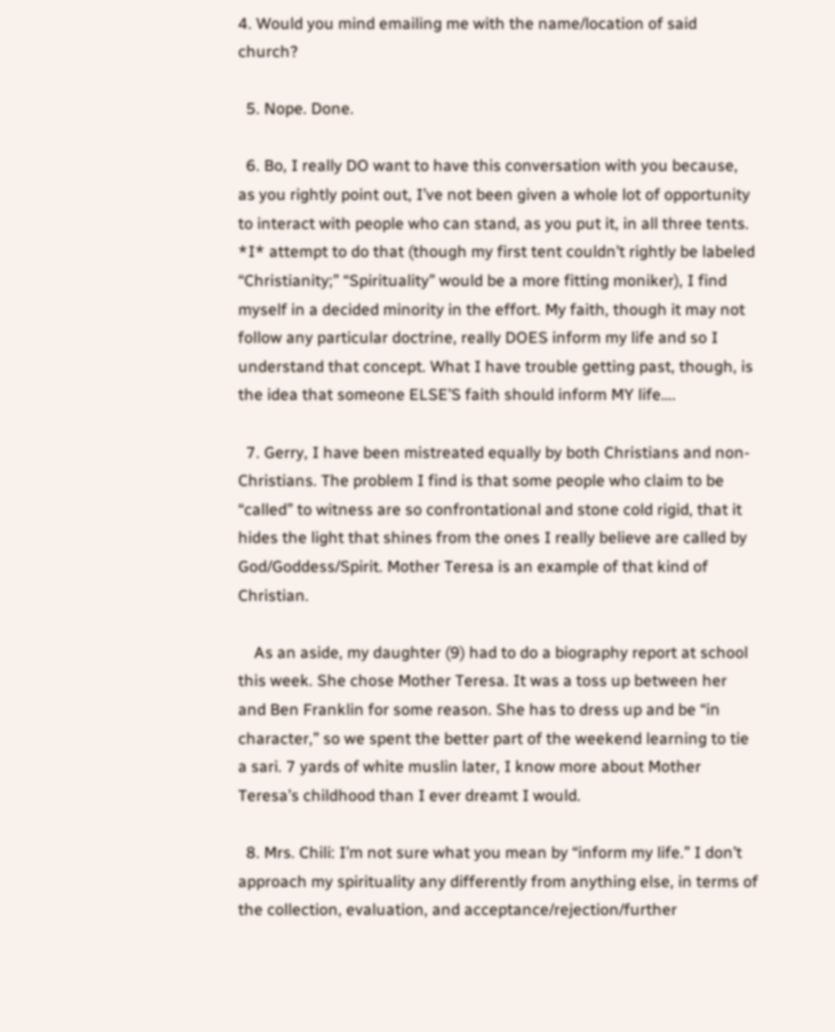4. Would you mind emailing me with the name/location of said church?

  5. Nope. Done.

  6. Bo, I really DO want to have this conversation with you because, as you rightly point out, I’ve not been given a whole lot of opportunity to interact with people who can stand, as you put it, in all three tents. *I* attempt to do that (though my first tent couldn’t rightly be labeled “Christianity;” “Spirituality” would be a more fitting moniker), I find myself in a decided minority in the effort. My faith, though it may not follow any particular doctrine, really DOES inform my life and so I understand that concept. What I have trouble getting past, though, is the idea that someone ELSE’S faith should inform MY life….

  7. Gerry, I have been mistreated equally by both Christians and non-Christians. The problem I find is that some people who claim to be “called” to witness are so confrontational and stone cold rigid, that it hides the light that shines from the ones I really believe are called by God/Goddess/Spirit. Mother Teresa is an example of that kind of Christian.

    As an aside, my daughter (9) had to do a biography report at school this week. She chose Mother Teresa. It was a toss up between her and Ben Franklin for some reason. She has to dress up and be “in character,” so we spent the better part of the weekend learning to tie a sari. 7 yards of white muslin later, I know more about Mother Teresa’s childhood than I ever dreamt I would.

  8. Mrs. Chili: I’m not sure what you mean by “inform my life.” I don’t approach my spirituality any differently from anything else, in terms of the collection, evaluation, and acceptance/rejection/further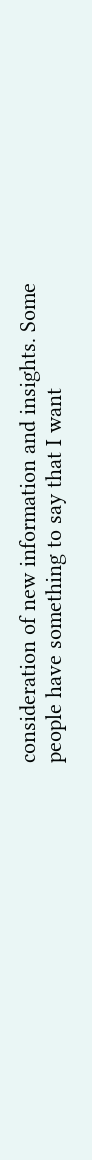consideration of new information and insights. Some people have something to say that I want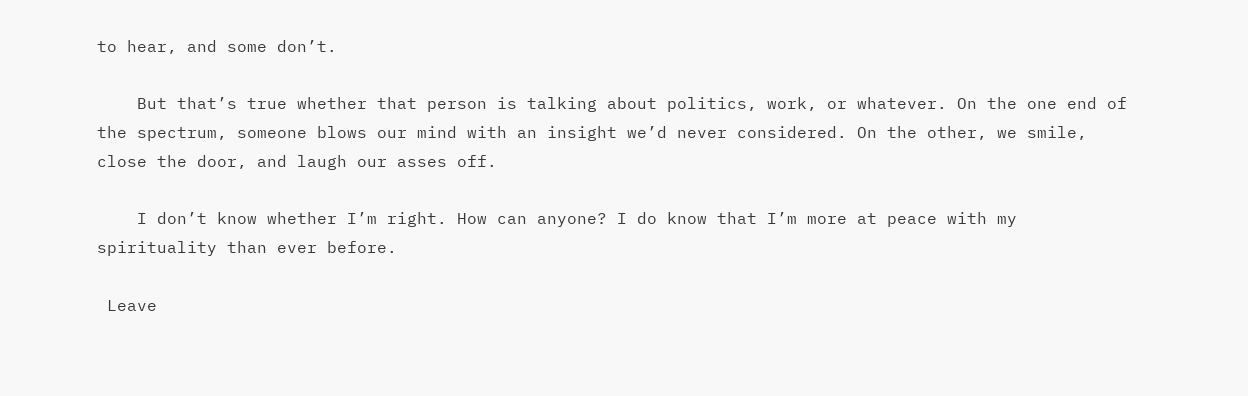to hear, and some don’t.

    But that’s true whether that person is talking about politics, work, or whatever. On the one end of the spectrum, someone blows our mind with an insight we’d never considered. On the other, we smile, close the door, and laugh our asses off.

    I don’t know whether I’m right. How can anyone? I do know that I’m more at peace with my spirituality than ever before.

 Leave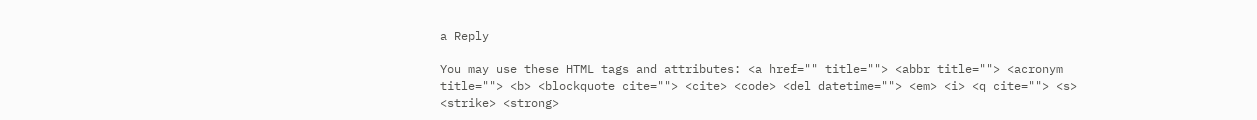a Reply

You may use these HTML tags and attributes: <a href="" title=""> <abbr title=""> <acronym title=""> <b> <blockquote cite=""> <cite> <code> <del datetime=""> <em> <i> <q cite=""> <s> <strike> <strong>